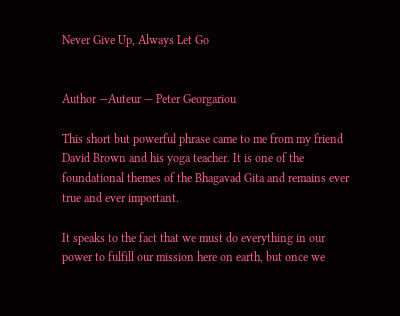Never Give Up, Always Let Go


Author —Auteur — Peter Georgariou

This short but powerful phrase came to me from my friend David Brown and his yoga teacher. It is one of the foundational themes of the Bhagavad Gita and remains ever true and ever important.

It speaks to the fact that we must do everything in our power to fulfill our mission here on earth, but once we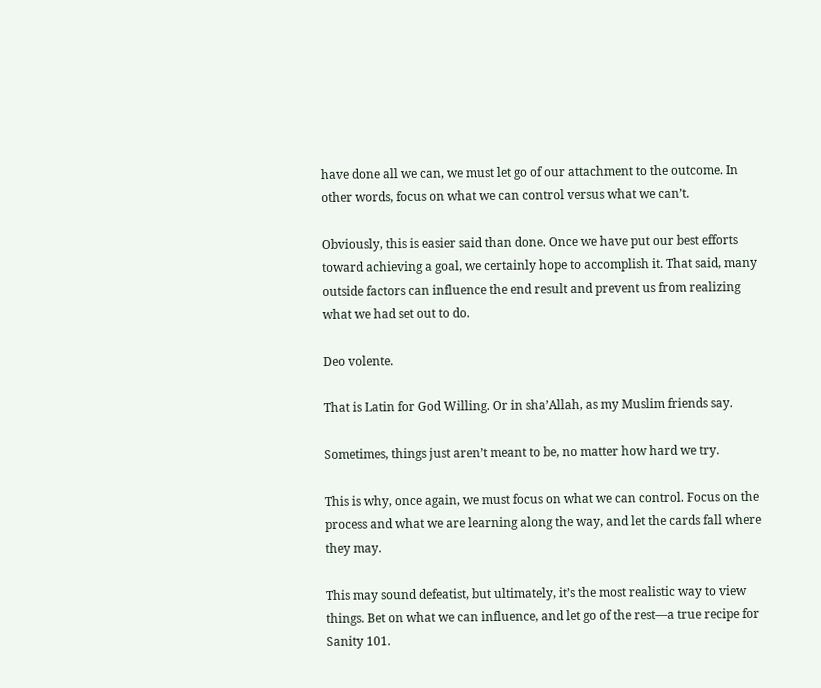have done all we can, we must let go of our attachment to the outcome. In other words, focus on what we can control versus what we can’t.

Obviously, this is easier said than done. Once we have put our best efforts toward achieving a goal, we certainly hope to accomplish it. That said, many outside factors can influence the end result and prevent us from realizing what we had set out to do.

Deo volente.

That is Latin for God Willing. Or in sha’Allah, as my Muslim friends say.

Sometimes, things just aren’t meant to be, no matter how hard we try.

This is why, once again, we must focus on what we can control. Focus on the process and what we are learning along the way, and let the cards fall where they may.

This may sound defeatist, but ultimately, it’s the most realistic way to view things. Bet on what we can influence, and let go of the rest—a true recipe for Sanity 101.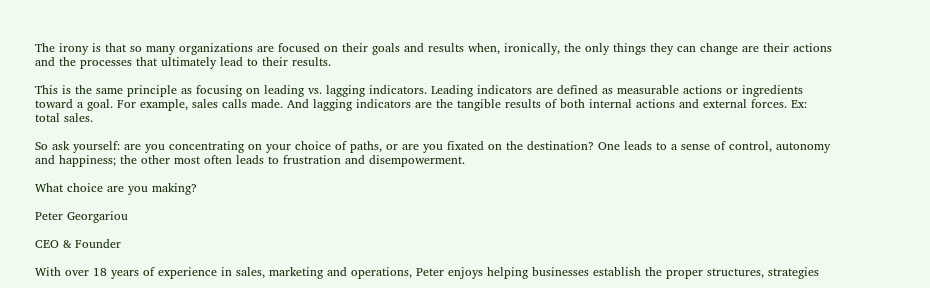The irony is that so many organizations are focused on their goals and results when, ironically, the only things they can change are their actions and the processes that ultimately lead to their results.

This is the same principle as focusing on leading vs. lagging indicators. Leading indicators are defined as measurable actions or ingredients toward a goal. For example, sales calls made. And lagging indicators are the tangible results of both internal actions and external forces. Ex: total sales.

So ask yourself: are you concentrating on your choice of paths, or are you fixated on the destination? One leads to a sense of control, autonomy and happiness; the other most often leads to frustration and disempowerment.

What choice are you making?

Peter Georgariou

CEO & Founder

With over 18 years of experience in sales, marketing and operations, Peter enjoys helping businesses establish the proper structures, strategies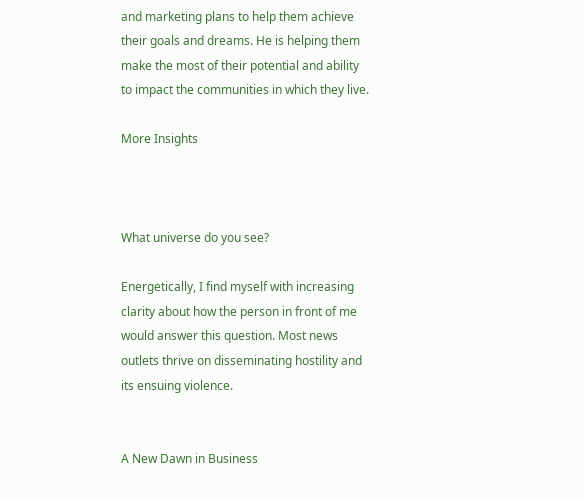and marketing plans to help them achieve their goals and dreams. He is helping them make the most of their potential and ability to impact the communities in which they live.

More Insights



What universe do you see?

Energetically, I find myself with increasing clarity about how the person in front of me would answer this question. Most news outlets thrive on disseminating hostility and its ensuing violence.


A New Dawn in Business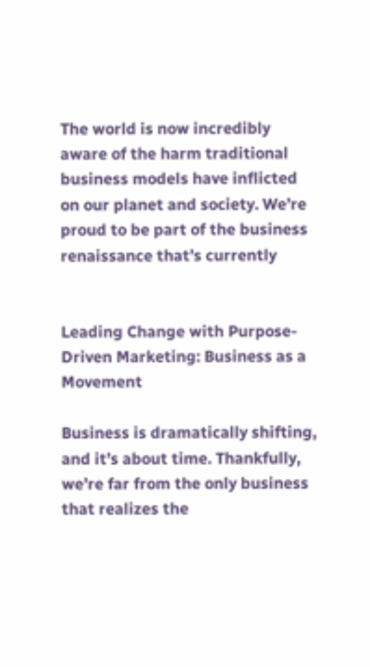The world is now incredibly aware of the harm traditional business models have inflicted on our planet and society. We’re proud to be part of the business renaissance that’s currently


Leading Change with Purpose-Driven Marketing: Business as a Movement

Business is dramatically shifting, and it’s about time. Thankfully, we’re far from the only business that realizes the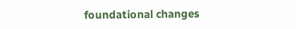foundational changes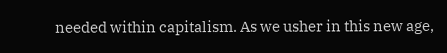needed within capitalism. As we usher in this new age,